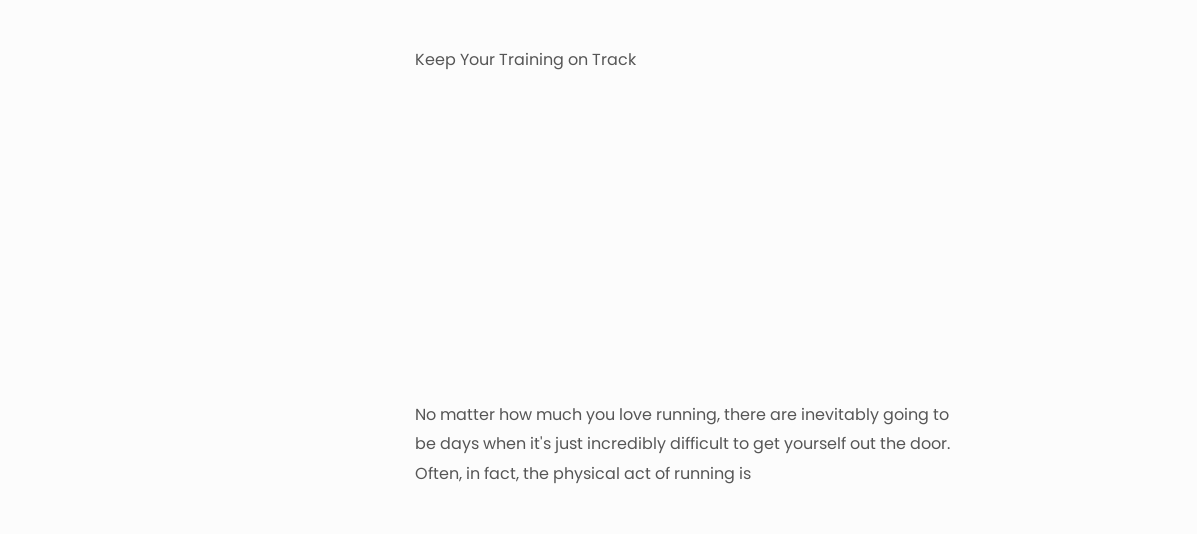Keep Your Training on Track











No matter how much you love running, there are inevitably going to be days when it's just incredibly difficult to get yourself out the door. Often, in fact, the physical act of running is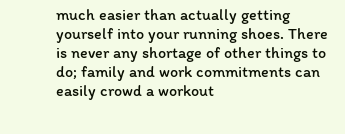much easier than actually getting yourself into your running shoes. There is never any shortage of other things to do; family and work commitments can easily crowd a workout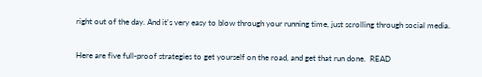right out of the day. And it's very easy to blow through your running time, just scrolling through social media.

Here are five full-proof strategies to get yourself on the road, and get that run done.  READ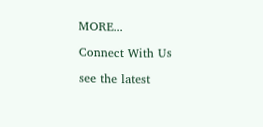MORE...

Connect With Us

see the latest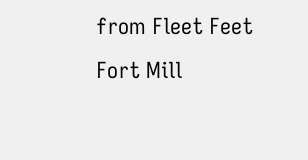from Fleet Feet Fort Mill